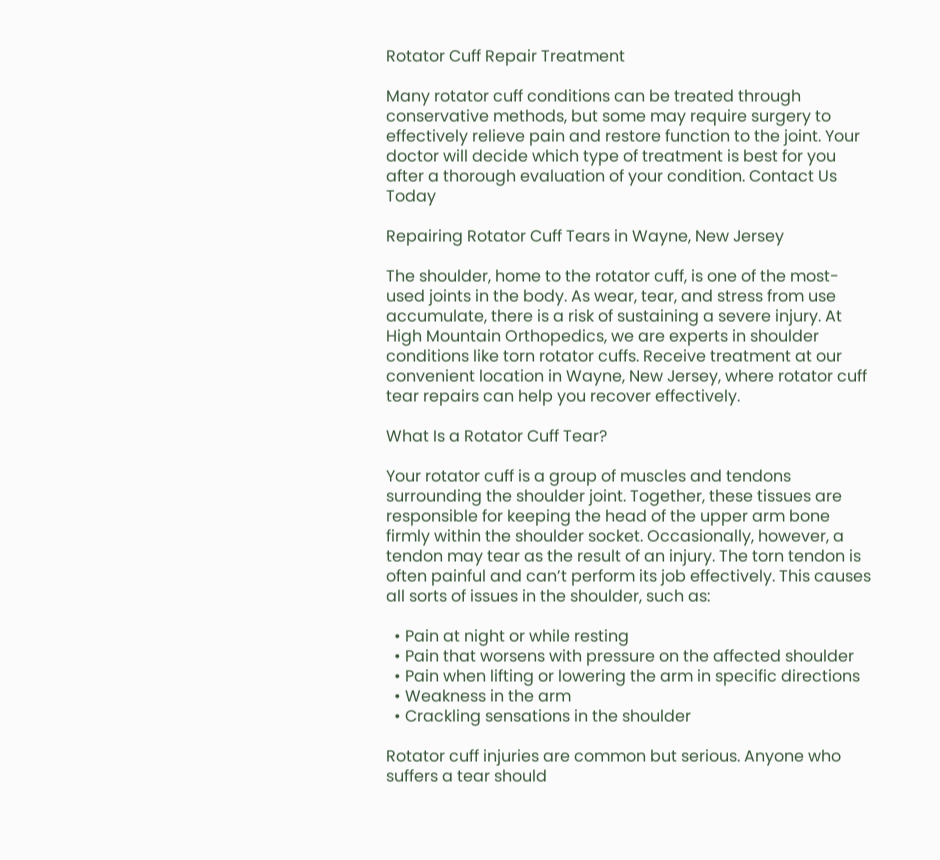Rotator Cuff Repair Treatment

Many rotator cuff conditions can be treated through conservative methods, but some may require surgery to effectively relieve pain and restore function to the joint. Your doctor will decide which type of treatment is best for you after a thorough evaluation of your condition. Contact Us Today

Repairing Rotator Cuff Tears in Wayne, New Jersey

The shoulder, home to the rotator cuff, is one of the most-used joints in the body. As wear, tear, and stress from use accumulate, there is a risk of sustaining a severe injury. At High Mountain Orthopedics, we are experts in shoulder conditions like torn rotator cuffs. Receive treatment at our convenient location in Wayne, New Jersey, where rotator cuff tear repairs can help you recover effectively.

What Is a Rotator Cuff Tear?

Your rotator cuff is a group of muscles and tendons surrounding the shoulder joint. Together, these tissues are responsible for keeping the head of the upper arm bone firmly within the shoulder socket. Occasionally, however, a tendon may tear as the result of an injury. The torn tendon is often painful and can’t perform its job effectively. This causes all sorts of issues in the shoulder, such as:

  • Pain at night or while resting
  • Pain that worsens with pressure on the affected shoulder
  • Pain when lifting or lowering the arm in specific directions
  • Weakness in the arm
  • Crackling sensations in the shoulder

Rotator cuff injuries are common but serious. Anyone who suffers a tear should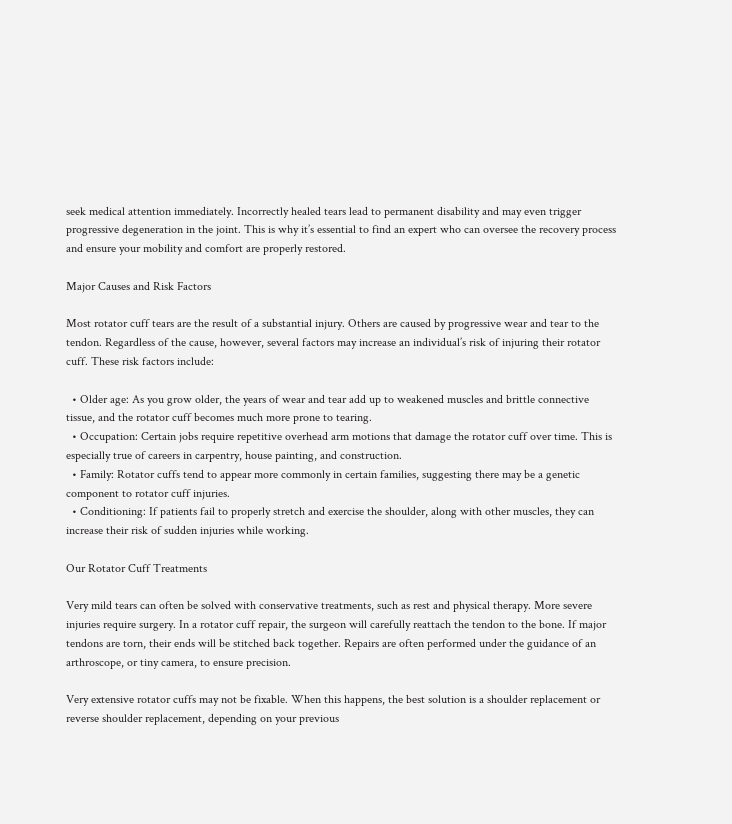seek medical attention immediately. Incorrectly healed tears lead to permanent disability and may even trigger progressive degeneration in the joint. This is why it’s essential to find an expert who can oversee the recovery process and ensure your mobility and comfort are properly restored.

Major Causes and Risk Factors

Most rotator cuff tears are the result of a substantial injury. Others are caused by progressive wear and tear to the tendon. Regardless of the cause, however, several factors may increase an individual’s risk of injuring their rotator cuff. These risk factors include:

  • Older age: As you grow older, the years of wear and tear add up to weakened muscles and brittle connective tissue, and the rotator cuff becomes much more prone to tearing.
  • Occupation: Certain jobs require repetitive overhead arm motions that damage the rotator cuff over time. This is especially true of careers in carpentry, house painting, and construction.
  • Family: Rotator cuffs tend to appear more commonly in certain families, suggesting there may be a genetic component to rotator cuff injuries.
  • Conditioning: If patients fail to properly stretch and exercise the shoulder, along with other muscles, they can increase their risk of sudden injuries while working.

Our Rotator Cuff Treatments

Very mild tears can often be solved with conservative treatments, such as rest and physical therapy. More severe injuries require surgery. In a rotator cuff repair, the surgeon will carefully reattach the tendon to the bone. If major tendons are torn, their ends will be stitched back together. Repairs are often performed under the guidance of an arthroscope, or tiny camera, to ensure precision.

Very extensive rotator cuffs may not be fixable. When this happens, the best solution is a shoulder replacement or reverse shoulder replacement, depending on your previous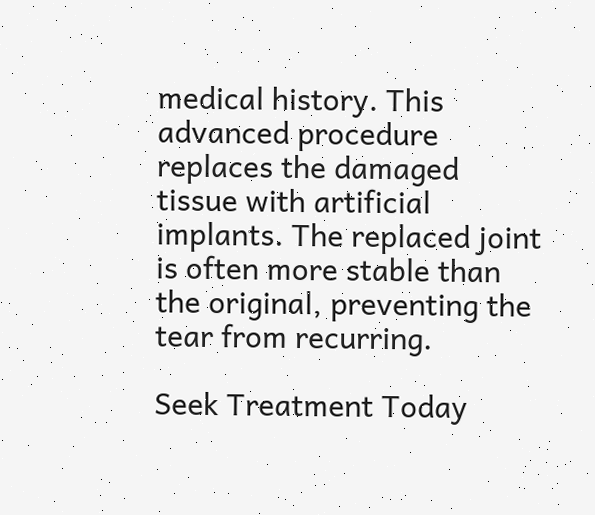medical history. This advanced procedure replaces the damaged tissue with artificial implants. The replaced joint is often more stable than the original, preventing the tear from recurring.

Seek Treatment Today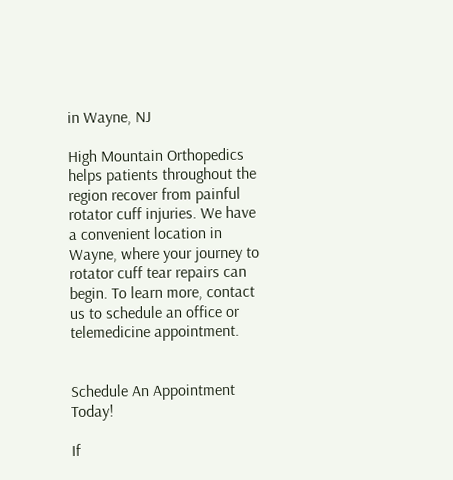in Wayne, NJ

High Mountain Orthopedics helps patients throughout the region recover from painful rotator cuff injuries. We have a convenient location in Wayne, where your journey to rotator cuff tear repairs can begin. To learn more, contact us to schedule an office or telemedicine appointment.


Schedule An Appointment Today!

If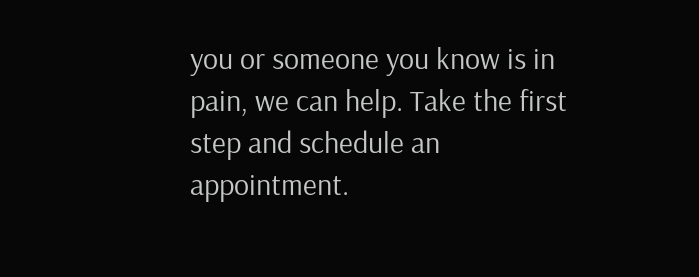you or someone you know is in pain, we can help. Take the first step and schedule an appointment.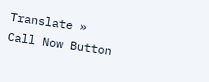Translate »
Call Now Button